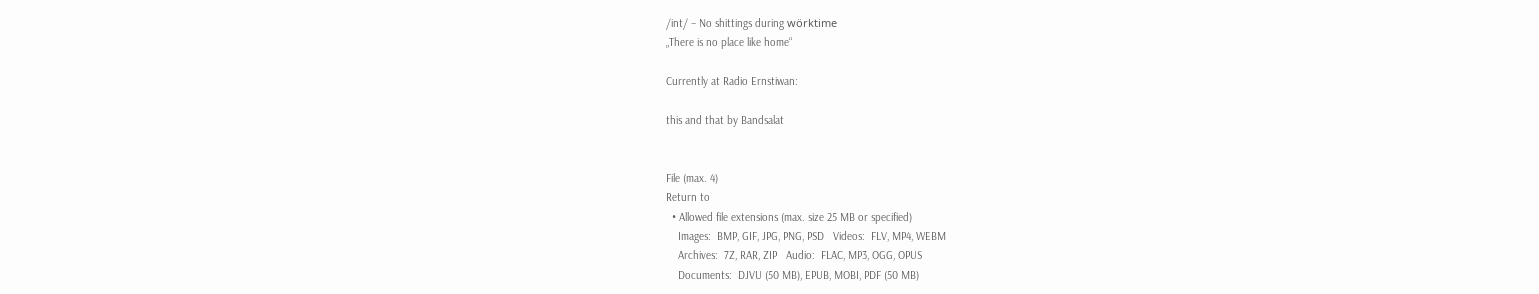/int/ – No shittings during wörktime
„There is no place like home“

Currently at Radio Ernstiwan:

this and that by Bandsalat


File (max. 4)
Return to
  • Allowed file extensions (max. size 25 MB or specified)
    Images:  BMP, GIF, JPG, PNG, PSD   Videos:  FLV, MP4, WEBM
    Archives:  7Z, RAR, ZIP   Audio:  FLAC, MP3, OGG, OPUS
    Documents:  DJVU (50 MB), EPUB, MOBI, PDF (50 MB)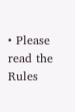• Please read the Rules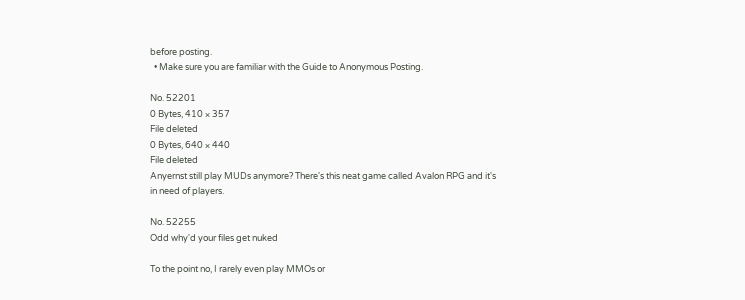before posting.
  • Make sure you are familiar with the Guide to Anonymous Posting.

No. 52201
0 Bytes, 410 × 357
File deleted
0 Bytes, 640 × 440
File deleted
Anyernst still play MUDs anymore? There's this neat game called Avalon RPG and it's in need of players.

No. 52255
Odd why'd your files get nuked

To the point no, I rarely even play MMOs or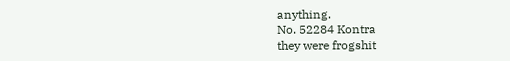anything.
No. 52284 Kontra
they were frogshit